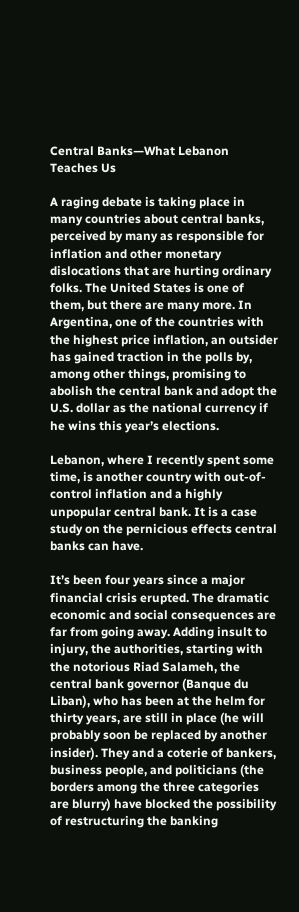Central Banks—What Lebanon Teaches Us

A raging debate is taking place in many countries about central banks, perceived by many as responsible for inflation and other monetary dislocations that are hurting ordinary folks. The United States is one of them, but there are many more. In Argentina, one of the countries with the highest price inflation, an outsider has gained traction in the polls by, among other things, promising to abolish the central bank and adopt the U.S. dollar as the national currency if he wins this year’s elections.

Lebanon, where I recently spent some time, is another country with out-of-control inflation and a highly unpopular central bank. It is a case study on the pernicious effects central banks can have.

It’s been four years since a major financial crisis erupted. The dramatic economic and social consequences are far from going away. Adding insult to injury, the authorities, starting with the notorious Riad Salameh, the central bank governor (Banque du Liban), who has been at the helm for thirty years, are still in place (he will probably soon be replaced by another insider). They and a coterie of bankers, business people, and politicians (the borders among the three categories are blurry) have blocked the possibility of restructuring the banking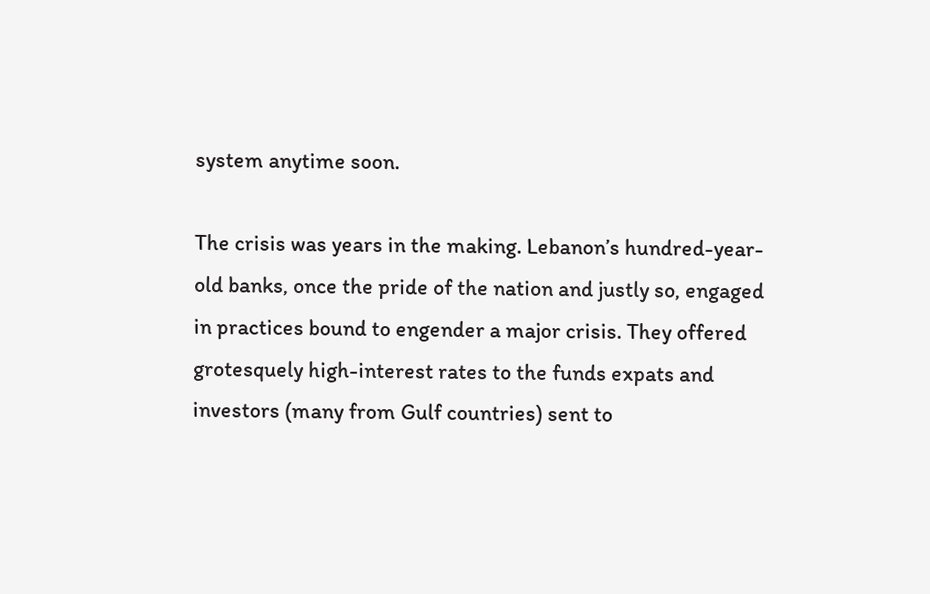system anytime soon.

The crisis was years in the making. Lebanon’s hundred-year-old banks, once the pride of the nation and justly so, engaged in practices bound to engender a major crisis. They offered grotesquely high-interest rates to the funds expats and investors (many from Gulf countries) sent to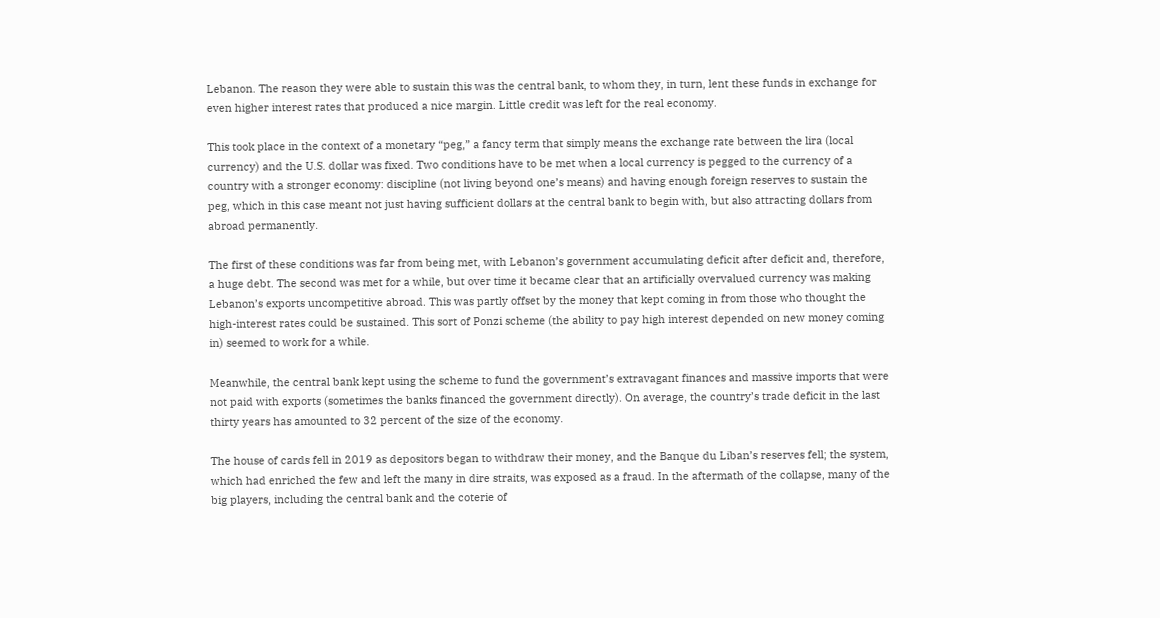Lebanon. The reason they were able to sustain this was the central bank, to whom they, in turn, lent these funds in exchange for even higher interest rates that produced a nice margin. Little credit was left for the real economy.

This took place in the context of a monetary “peg,” a fancy term that simply means the exchange rate between the lira (local currency) and the U.S. dollar was fixed. Two conditions have to be met when a local currency is pegged to the currency of a country with a stronger economy: discipline (not living beyond one’s means) and having enough foreign reserves to sustain the peg, which in this case meant not just having sufficient dollars at the central bank to begin with, but also attracting dollars from abroad permanently.

The first of these conditions was far from being met, with Lebanon’s government accumulating deficit after deficit and, therefore, a huge debt. The second was met for a while, but over time it became clear that an artificially overvalued currency was making Lebanon’s exports uncompetitive abroad. This was partly offset by the money that kept coming in from those who thought the high-interest rates could be sustained. This sort of Ponzi scheme (the ability to pay high interest depended on new money coming in) seemed to work for a while.

Meanwhile, the central bank kept using the scheme to fund the government’s extravagant finances and massive imports that were not paid with exports (sometimes the banks financed the government directly). On average, the country’s trade deficit in the last thirty years has amounted to 32 percent of the size of the economy.

The house of cards fell in 2019 as depositors began to withdraw their money, and the Banque du Liban’s reserves fell; the system, which had enriched the few and left the many in dire straits, was exposed as a fraud. In the aftermath of the collapse, many of the big players, including the central bank and the coterie of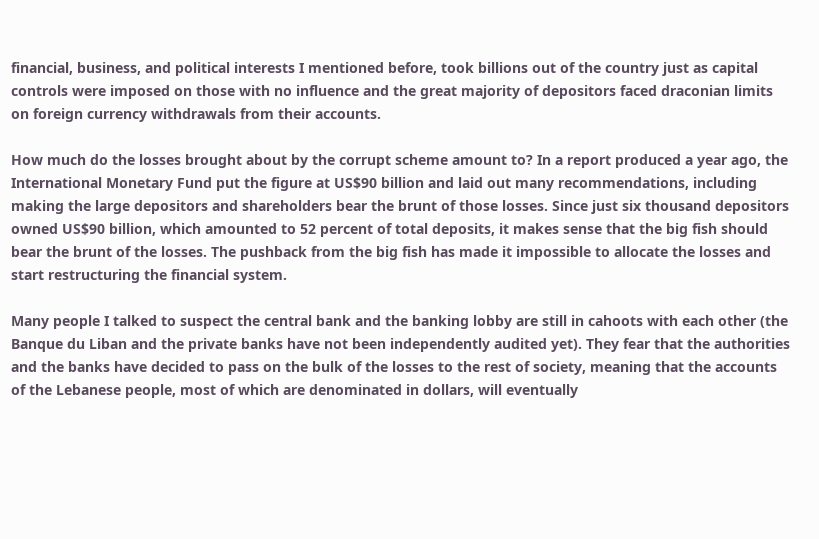financial, business, and political interests I mentioned before, took billions out of the country just as capital controls were imposed on those with no influence and the great majority of depositors faced draconian limits on foreign currency withdrawals from their accounts.

How much do the losses brought about by the corrupt scheme amount to? In a report produced a year ago, the International Monetary Fund put the figure at US$90 billion and laid out many recommendations, including making the large depositors and shareholders bear the brunt of those losses. Since just six thousand depositors owned US$90 billion, which amounted to 52 percent of total deposits, it makes sense that the big fish should bear the brunt of the losses. The pushback from the big fish has made it impossible to allocate the losses and start restructuring the financial system.

Many people I talked to suspect the central bank and the banking lobby are still in cahoots with each other (the Banque du Liban and the private banks have not been independently audited yet). They fear that the authorities and the banks have decided to pass on the bulk of the losses to the rest of society, meaning that the accounts of the Lebanese people, most of which are denominated in dollars, will eventually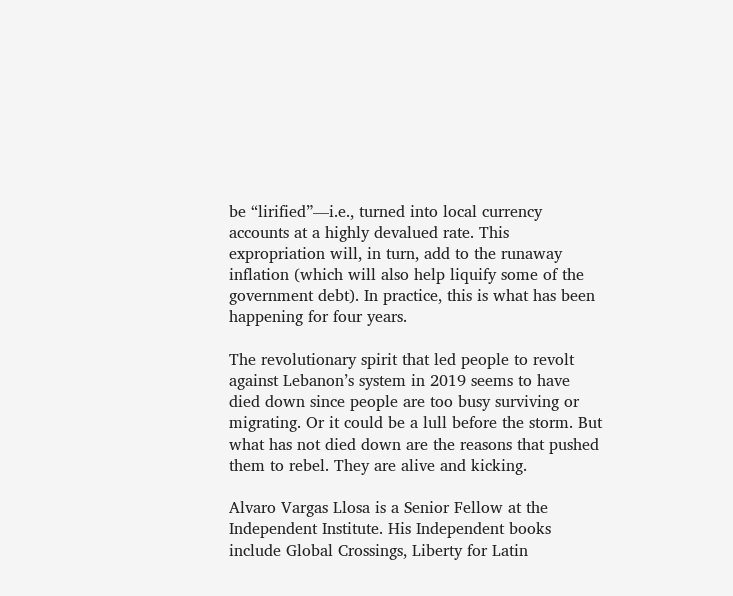be “lirified”—i.e., turned into local currency accounts at a highly devalued rate. This expropriation will, in turn, add to the runaway inflation (which will also help liquify some of the government debt). In practice, this is what has been happening for four years.

The revolutionary spirit that led people to revolt against Lebanon’s system in 2019 seems to have died down since people are too busy surviving or migrating. Or it could be a lull before the storm. But what has not died down are the reasons that pushed them to rebel. They are alive and kicking.

Alvaro Vargas Llosa is a Senior Fellow at the Independent Institute. His Independent books include Global Crossings, Liberty for Latin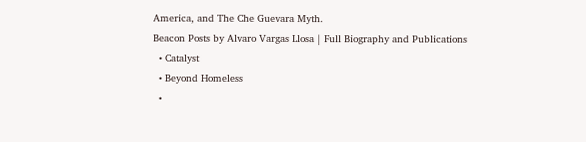America, and The Che Guevara Myth.
Beacon Posts by Alvaro Vargas Llosa | Full Biography and Publications
  • Catalyst
  • Beyond Homeless
  •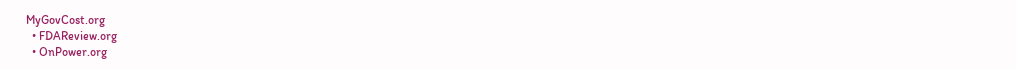MyGovCost.org
  • FDAReview.org
  • OnPower.org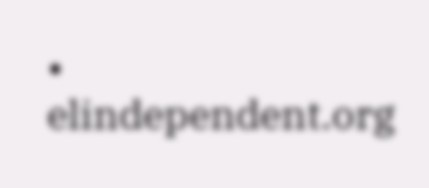• elindependent.org